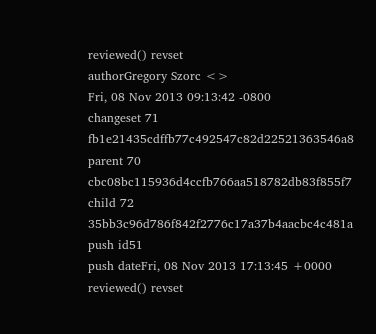reviewed() revset
authorGregory Szorc <>
Fri, 08 Nov 2013 09:13:42 -0800
changeset 71 fb1e21435cdffb77c492547c82d22521363546a8
parent 70 cbc08bc115936d4ccfb766aa518782db83f855f7
child 72 35bb3c96d786f842f2776c17a37b4aacbc4c481a
push id51
push dateFri, 08 Nov 2013 17:13:45 +0000
reviewed() revset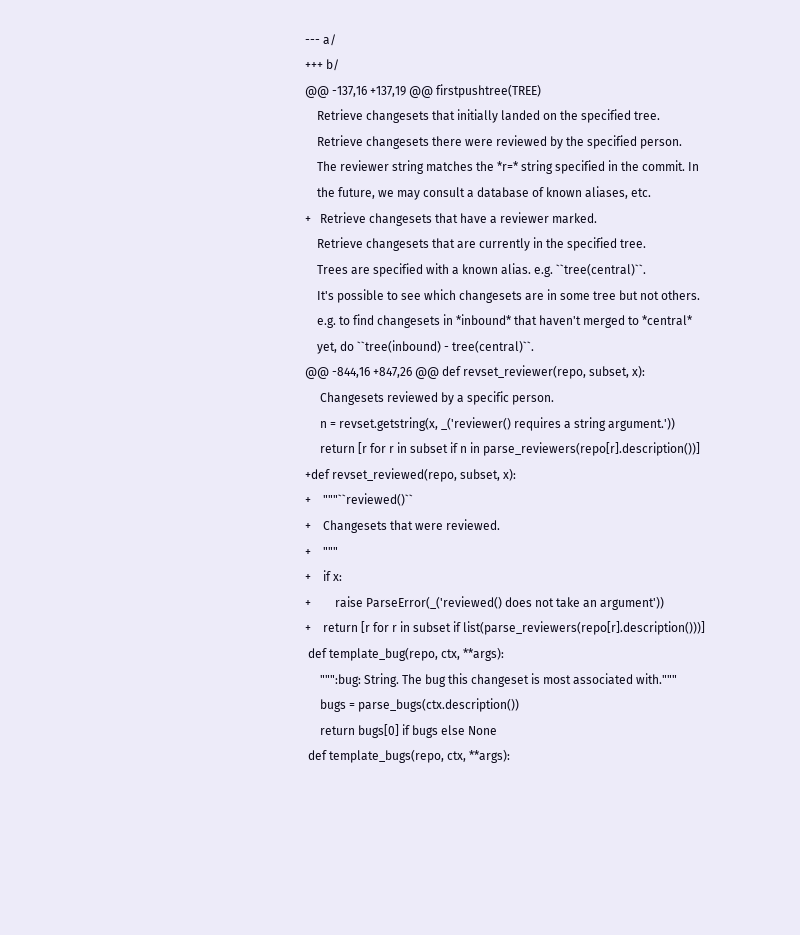--- a/
+++ b/
@@ -137,16 +137,19 @@ firstpushtree(TREE)
    Retrieve changesets that initially landed on the specified tree.
    Retrieve changesets there were reviewed by the specified person.
    The reviewer string matches the *r=* string specified in the commit. In
    the future, we may consult a database of known aliases, etc.
+   Retrieve changesets that have a reviewer marked.
    Retrieve changesets that are currently in the specified tree.
    Trees are specified with a known alias. e.g. ``tree(central)``.
    It's possible to see which changesets are in some tree but not others.
    e.g. to find changesets in *inbound* that haven't merged to *central*
    yet, do ``tree(inbound) - tree(central)``.
@@ -844,16 +847,26 @@ def revset_reviewer(repo, subset, x):
     Changesets reviewed by a specific person.
     n = revset.getstring(x, _('reviewer() requires a string argument.'))
     return [r for r in subset if n in parse_reviewers(repo[r].description())]
+def revset_reviewed(repo, subset, x):
+    """``reviewed()``
+    Changesets that were reviewed.
+    """
+    if x:
+        raise ParseError(_('reviewed() does not take an argument'))
+    return [r for r in subset if list(parse_reviewers(repo[r].description()))]
 def template_bug(repo, ctx, **args):
     """:bug: String. The bug this changeset is most associated with."""
     bugs = parse_bugs(ctx.description())
     return bugs[0] if bugs else None
 def template_bugs(repo, ctx, **args):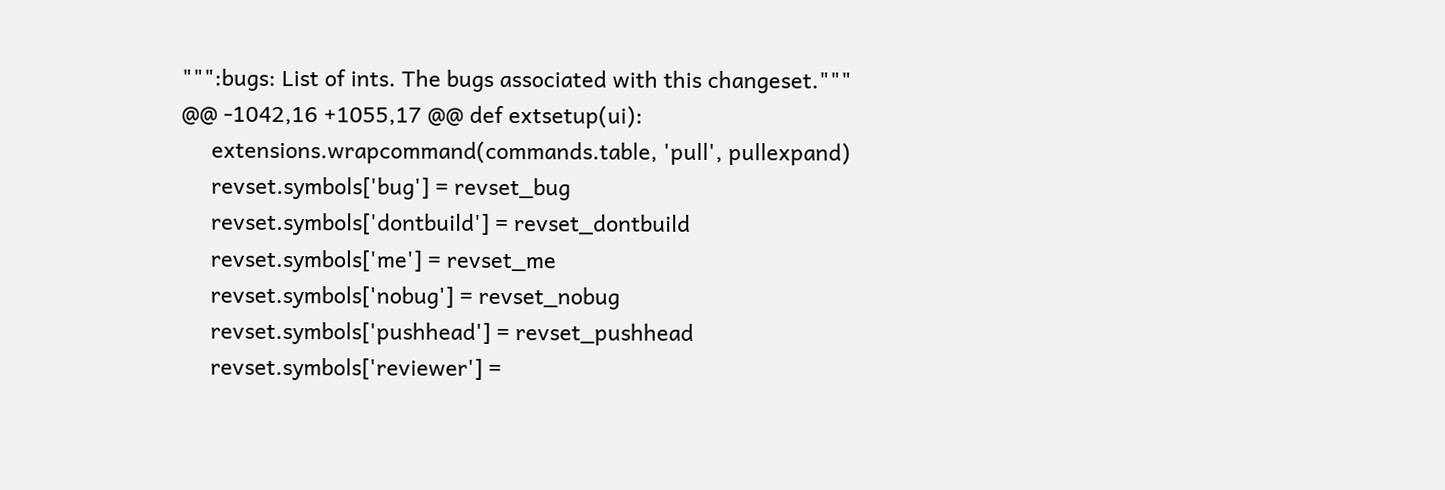""":bugs: List of ints. The bugs associated with this changeset."""
@@ -1042,16 +1055,17 @@ def extsetup(ui):
     extensions.wrapcommand(commands.table, 'pull', pullexpand)
     revset.symbols['bug'] = revset_bug
     revset.symbols['dontbuild'] = revset_dontbuild
     revset.symbols['me'] = revset_me
     revset.symbols['nobug'] = revset_nobug
     revset.symbols['pushhead'] = revset_pushhead
     revset.symbols['reviewer'] =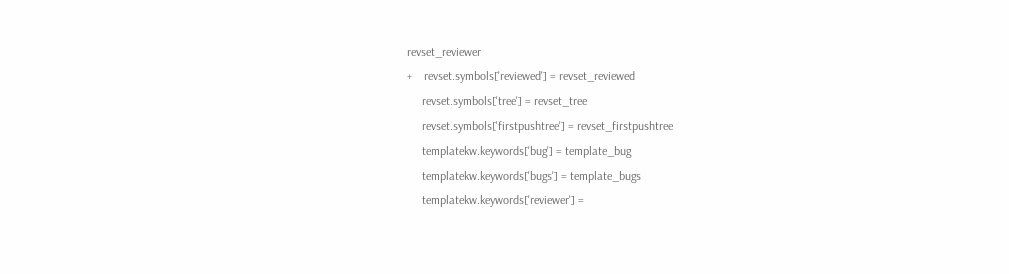revset_reviewer
+    revset.symbols['reviewed'] = revset_reviewed
     revset.symbols['tree'] = revset_tree
     revset.symbols['firstpushtree'] = revset_firstpushtree
     templatekw.keywords['bug'] = template_bug
     templatekw.keywords['bugs'] = template_bugs
     templatekw.keywords['reviewer'] =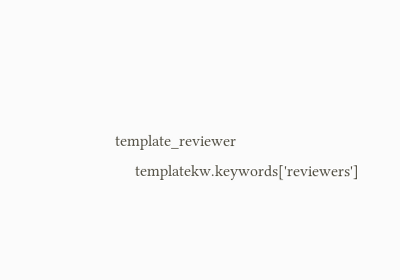template_reviewer
     templatekw.keywords['reviewers']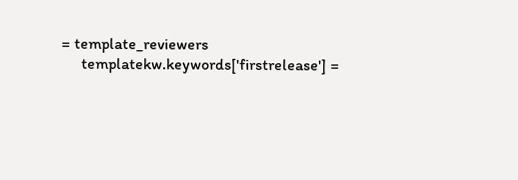= template_reviewers
     templatekw.keywords['firstrelease'] =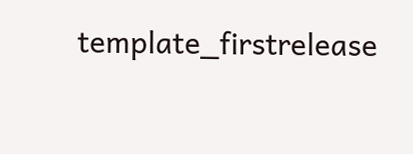template_firstrelease